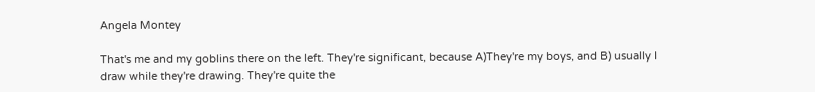Angela Montey

That's me and my goblins there on the left. They're significant, because A)They're my boys, and B) usually I draw while they're drawing. They're quite the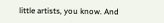little artists, you know. And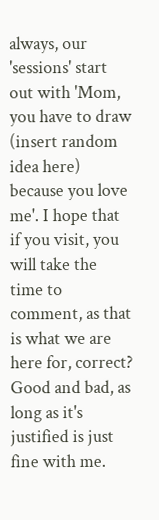always, our 'sessions' start out with 'Mom, you have to draw (insert random idea here) because you love me'. I hope that if you visit, you will take the time to comment, as that is what we are here for, correct? Good and bad, as long as it's justified is just fine with me.